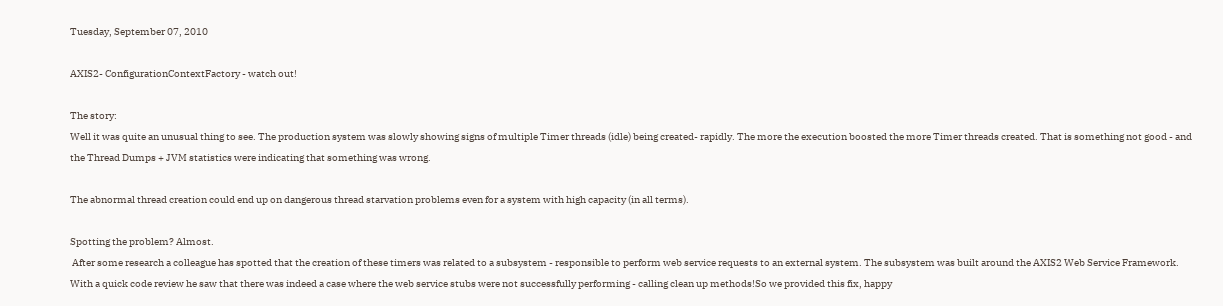Tuesday, September 07, 2010

AXIS2- ConfigurationContextFactory - watch out!

The story:
Well it was quite an unusual thing to see. The production system was slowly showing signs of multiple Timer threads (idle) being created- rapidly. The more the execution boosted the more Timer threads created. That is something not good - and the Thread Dumps + JVM statistics were indicating that something was wrong.

The abnormal thread creation could end up on dangerous thread starvation problems even for a system with high capacity (in all terms).

Spotting the problem? Almost.
 After some research a colleague has spotted that the creation of these timers was related to a subsystem - responsible to perform web service requests to an external system. The subsystem was built around the AXIS2 Web Service Framework. With a quick code review he saw that there was indeed a case where the web service stubs were not successfully performing - calling clean up methods!So we provided this fix, happy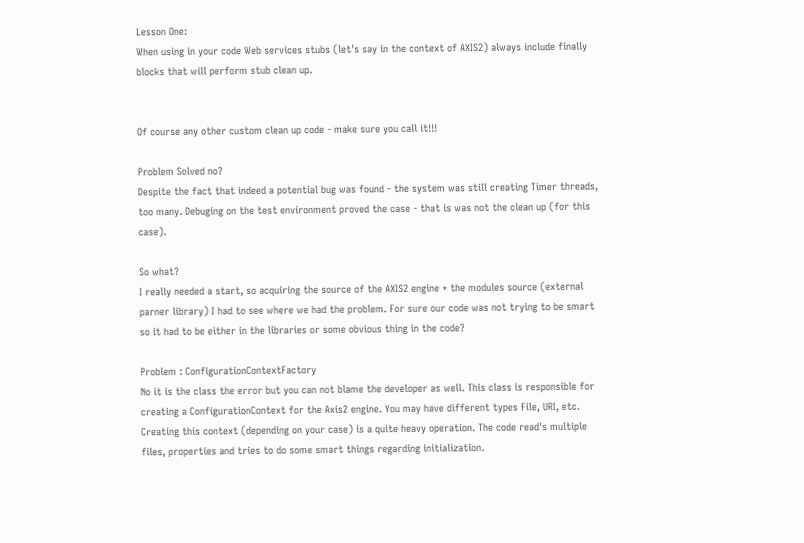Lesson One:
When using in your code Web services stubs (let's say in the context of AXIS2) always include finally blocks that will perform stub clean up.


Of course any other custom clean up code - make sure you call it!!!

Problem Solved no?
Despite the fact that indeed a potential bug was found - the system was still creating Timer threads, too many. Debuging on the test environment proved the case - that is was not the clean up (for this case).

So what?
I really needed a start, so acquiring the source of the AXIS2 engine + the modules source (external parner library) I had to see where we had the problem. For sure our code was not trying to be smart so it had to be either in the libraries or some obvious thing in the code?

Problem : ConfigurationContextFactory
No it is the class the error but you can not blame the developer as well. This class is responsible for creating a ConfigurationContext for the Axis2 engine. You may have different types File, URI, etc. Creating this context (depending on your case) is a quite heavy operation. The code read's multiple files, properties and tries to do some smart things regarding initialization.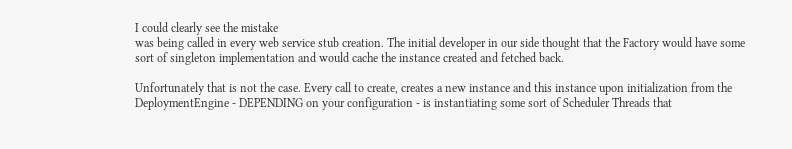I could clearly see the mistake
was being called in every web service stub creation. The initial developer in our side thought that the Factory would have some sort of singleton implementation and would cache the instance created and fetched back.

Unfortunately that is not the case. Every call to create, creates a new instance and this instance upon initialization from the DeploymentEngine - DEPENDING on your configuration - is instantiating some sort of Scheduler Threads that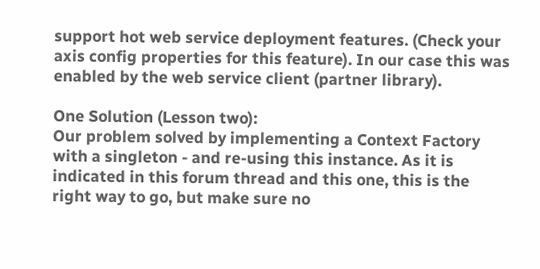support hot web service deployment features. (Check your axis config properties for this feature). In our case this was enabled by the web service client (partner library).

One Solution (Lesson two):
Our problem solved by implementing a Context Factory with a singleton - and re-using this instance. As it is indicated in this forum thread and this one, this is the right way to go, but make sure no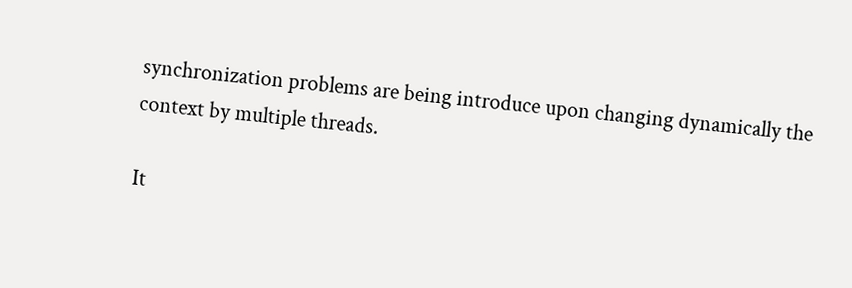synchronization problems are being introduce upon changing dynamically the context by multiple threads.

It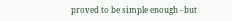proved to be simple enough - but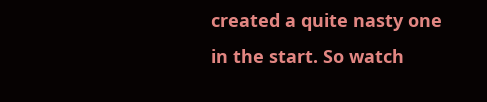created a quite nasty one in the start. So watch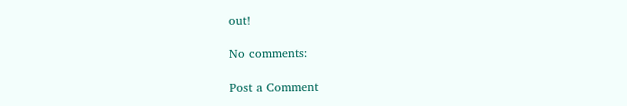out!

No comments:

Post a Comment